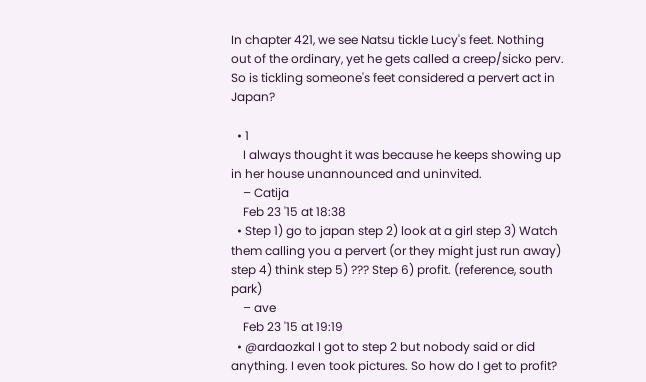In chapter 421, we see Natsu tickle Lucy's feet. Nothing out of the ordinary, yet he gets called a creep/sicko perv. So is tickling someone's feet considered a pervert act in Japan?

  • 1
    I always thought it was because he keeps showing up in her house unannounced and uninvited.
    – Catija
    Feb 23 '15 at 18:38
  • Step 1) go to japan step 2) look at a girl step 3) Watch them calling you a pervert (or they might just run away) step 4) think step 5) ??? Step 6) profit. (reference, south park)
    – ave
    Feb 23 '15 at 19:19
  • @ardaozkal I got to step 2 but nobody said or did anything. I even took pictures. So how do I get to profit?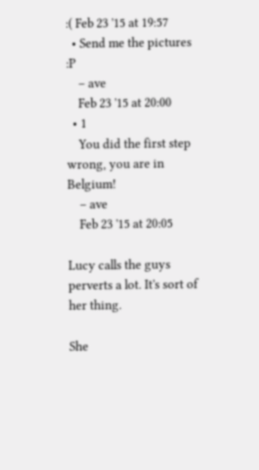:( Feb 23 '15 at 19:57
  • Send me the pictures :P
    – ave
    Feb 23 '15 at 20:00
  • 1
    You did the first step wrong, you are in Belgium!
    – ave
    Feb 23 '15 at 20:05

Lucy calls the guys perverts a lot. It's sort of her thing.

She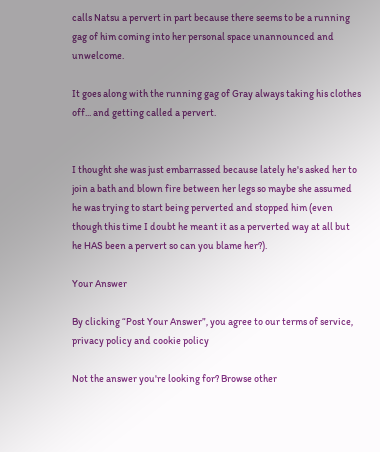calls Natsu a pervert in part because there seems to be a running gag of him coming into her personal space unannounced and unwelcome.

It goes along with the running gag of Gray always taking his clothes off... and getting called a pervert.


I thought she was just embarrassed because lately he's asked her to join a bath and blown fire between her legs so maybe she assumed he was trying to start being perverted and stopped him (even though this time I doubt he meant it as a perverted way at all but he HAS been a pervert so can you blame her?).

Your Answer

By clicking “Post Your Answer”, you agree to our terms of service, privacy policy and cookie policy

Not the answer you're looking for? Browse other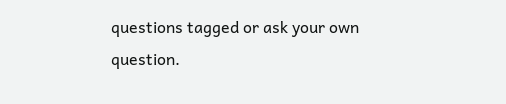questions tagged or ask your own question.